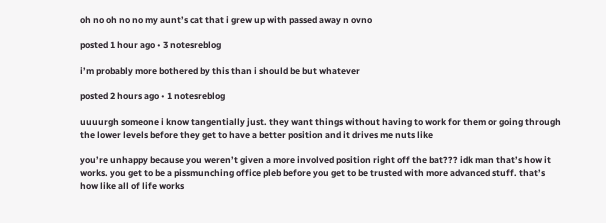oh no oh no no my aunt’s cat that i grew up with passed away n ovno

posted 1 hour ago • 3 notesreblog

i’m probably more bothered by this than i should be but whatever

posted 2 hours ago • 1 notesreblog

uuuurgh someone i know tangentially just. they want things without having to work for them or going through the lower levels before they get to have a better position and it drives me nuts like

you’re unhappy because you weren’t given a more involved position right off the bat??? idk man that’s how it works. you get to be a pissmunching office pleb before you get to be trusted with more advanced stuff. that’s how like all of life works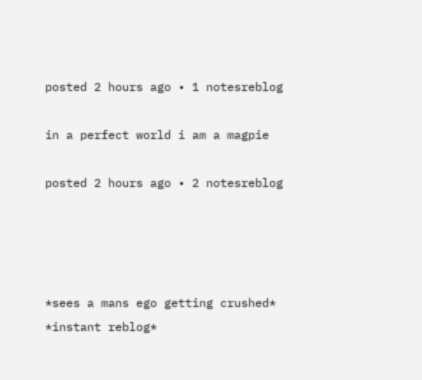posted 2 hours ago • 1 notesreblog

in a perfect world i am a magpie

posted 2 hours ago • 2 notesreblog




*sees a mans ego getting crushed*
*instant reblog*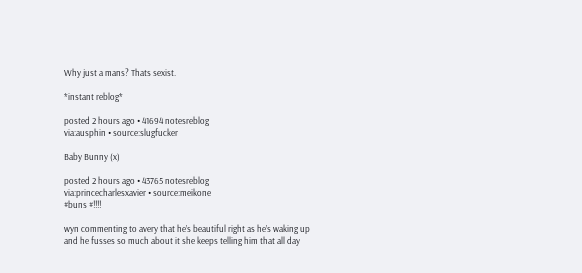Why just a mans? Thats sexist.

*instant reblog*

posted 2 hours ago • 41694 notesreblog
via:ausphin • source:slugfucker

Baby Bunny (x)

posted 2 hours ago • 43765 notesreblog
via:princecharlesxavier • source:meikone
#buns #!!!!

wyn commenting to avery that he’s beautiful right as he’s waking up and he fusses so much about it she keeps telling him that all day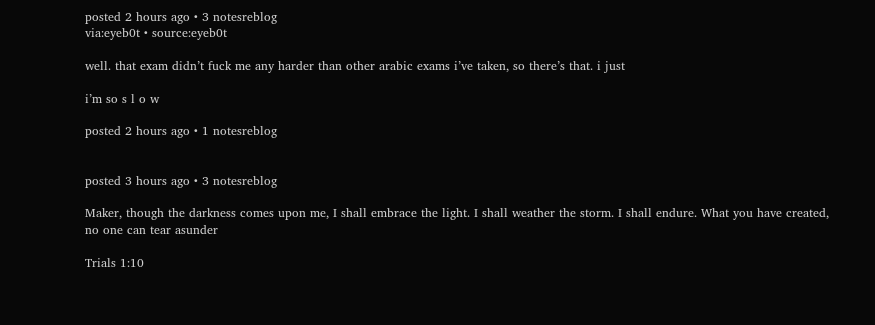posted 2 hours ago • 3 notesreblog
via:eyeb0t • source:eyeb0t

well. that exam didn’t fuck me any harder than other arabic exams i’ve taken, so there’s that. i just

i’m so s l o w

posted 2 hours ago • 1 notesreblog


posted 3 hours ago • 3 notesreblog

Maker, though the darkness comes upon me, I shall embrace the light. I shall weather the storm. I shall endure. What you have created, no one can tear asunder

Trials 1:10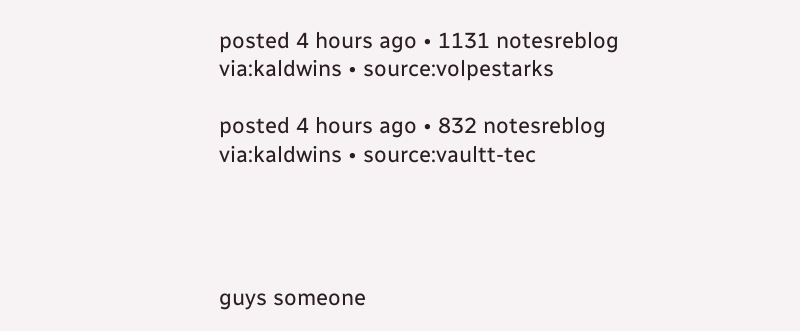posted 4 hours ago • 1131 notesreblog
via:kaldwins • source:volpestarks

posted 4 hours ago • 832 notesreblog
via:kaldwins • source:vaultt-tec




guys someone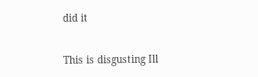did it


This is disgusting Ill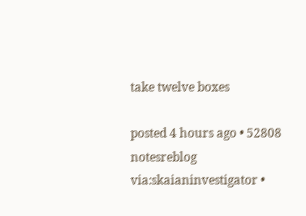take twelve boxes

posted 4 hours ago • 52808 notesreblog
via:skaianinvestigator •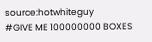source:hotwhiteguy
#GIVE ME 100000000 BOXES